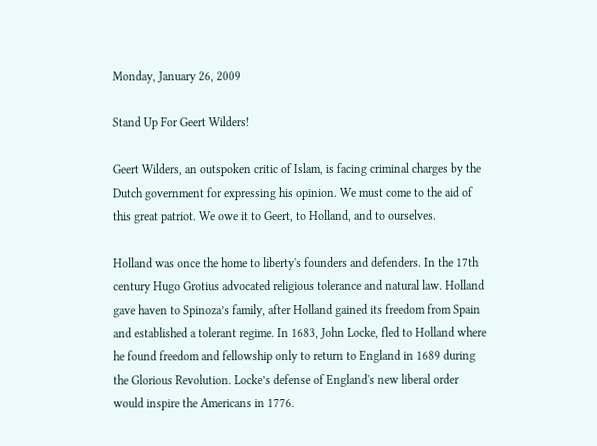Monday, January 26, 2009

Stand Up For Geert Wilders!

Geert Wilders, an outspoken critic of Islam, is facing criminal charges by the Dutch government for expressing his opinion. We must come to the aid of this great patriot. We owe it to Geert, to Holland, and to ourselves.

Holland was once the home to liberty's founders and defenders. In the 17th century Hugo Grotius advocated religious tolerance and natural law. Holland gave haven to Spinoza’s family, after Holland gained its freedom from Spain and established a tolerant regime. In 1683, John Locke, fled to Holland where he found freedom and fellowship only to return to England in 1689 during the Glorious Revolution. Locke’s defense of England's new liberal order would inspire the Americans in 1776.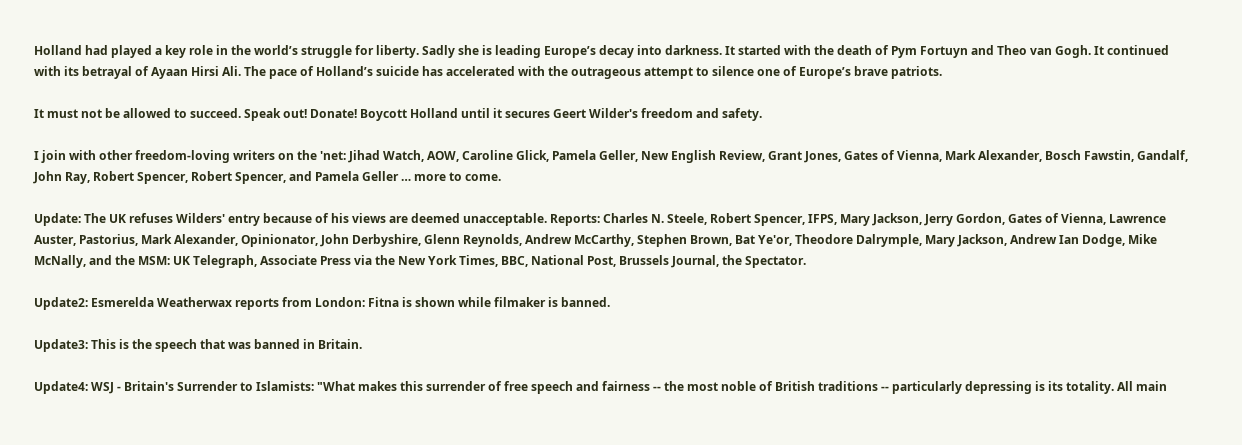Holland had played a key role in the world’s struggle for liberty. Sadly she is leading Europe’s decay into darkness. It started with the death of Pym Fortuyn and Theo van Gogh. It continued with its betrayal of Ayaan Hirsi Ali. The pace of Holland’s suicide has accelerated with the outrageous attempt to silence one of Europe’s brave patriots.

It must not be allowed to succeed. Speak out! Donate! Boycott Holland until it secures Geert Wilder's freedom and safety.

I join with other freedom-loving writers on the 'net: Jihad Watch, AOW, Caroline Glick, Pamela Geller, New English Review, Grant Jones, Gates of Vienna, Mark Alexander, Bosch Fawstin, Gandalf, John Ray, Robert Spencer, Robert Spencer, and Pamela Geller … more to come.

Update: The UK refuses Wilders' entry because of his views are deemed unacceptable. Reports: Charles N. Steele, Robert Spencer, IFPS, Mary Jackson, Jerry Gordon, Gates of Vienna, Lawrence Auster, Pastorius, Mark Alexander, Opinionator, John Derbyshire, Glenn Reynolds, Andrew McCarthy, Stephen Brown, Bat Ye'or, Theodore Dalrymple, Mary Jackson, Andrew Ian Dodge, Mike McNally, and the MSM: UK Telegraph, Associate Press via the New York Times, BBC, National Post, Brussels Journal, the Spectator.

Update2: Esmerelda Weatherwax reports from London: Fitna is shown while filmaker is banned.

Update3: This is the speech that was banned in Britain.

Update4: WSJ - Britain's Surrender to Islamists: "What makes this surrender of free speech and fairness -- the most noble of British traditions -- particularly depressing is its totality. All main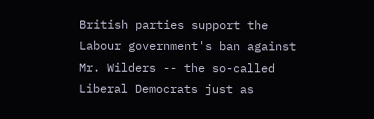British parties support the Labour government's ban against Mr. Wilders -- the so-called Liberal Democrats just as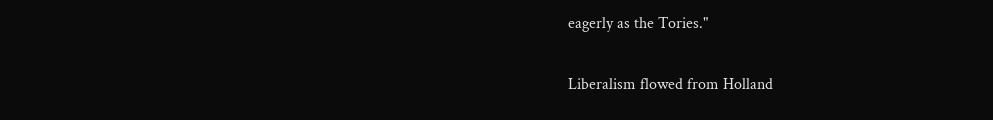eagerly as the Tories."

Liberalism flowed from Holland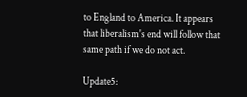to England to America. It appears that liberalism's end will follow that same path if we do not act.

Update5: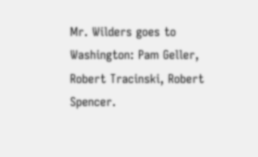Mr. Wilders goes to Washington: Pam Geller, Robert Tracinski, Robert Spencer.